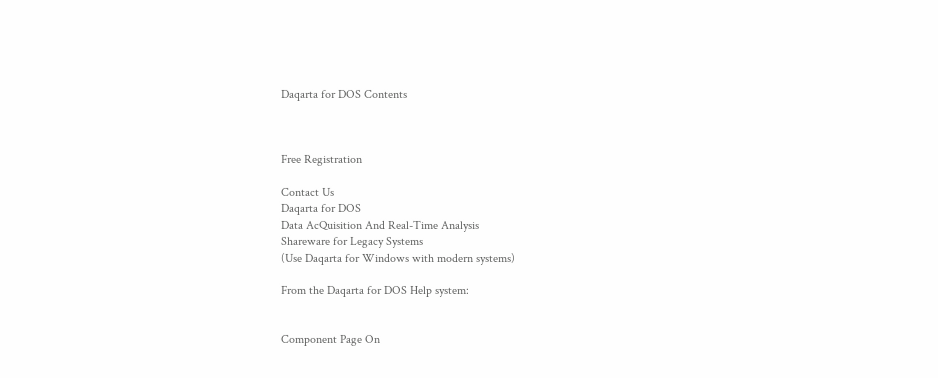Daqarta for DOS Contents



Free Registration

Contact Us
Daqarta for DOS
Data AcQuisition And Real-Time Analysis
Shareware for Legacy Systems
(Use Daqarta for Windows with modern systems)

From the Daqarta for DOS Help system:


Component Page On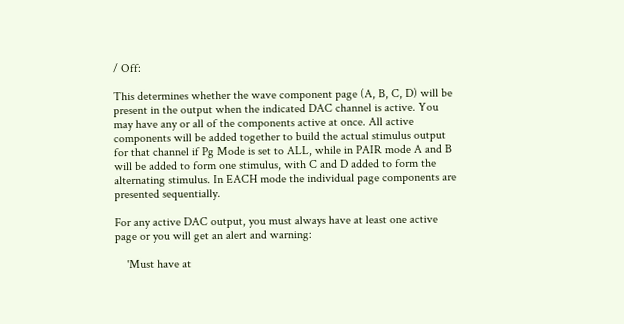/ Off:

This determines whether the wave component page (A, B, C, D) will be present in the output when the indicated DAC channel is active. You may have any or all of the components active at once. All active components will be added together to build the actual stimulus output for that channel if Pg Mode is set to ALL, while in PAIR mode A and B will be added to form one stimulus, with C and D added to form the alternating stimulus. In EACH mode the individual page components are presented sequentially.

For any active DAC output, you must always have at least one active page or you will get an alert and warning:

    'Must have at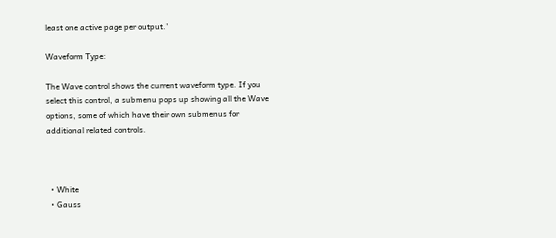least one active page per output.'

Waveform Type:

The Wave control shows the current waveform type. If you select this control, a submenu pops up showing all the Wave options, some of which have their own submenus for additional related controls.



  • White
  • Gauss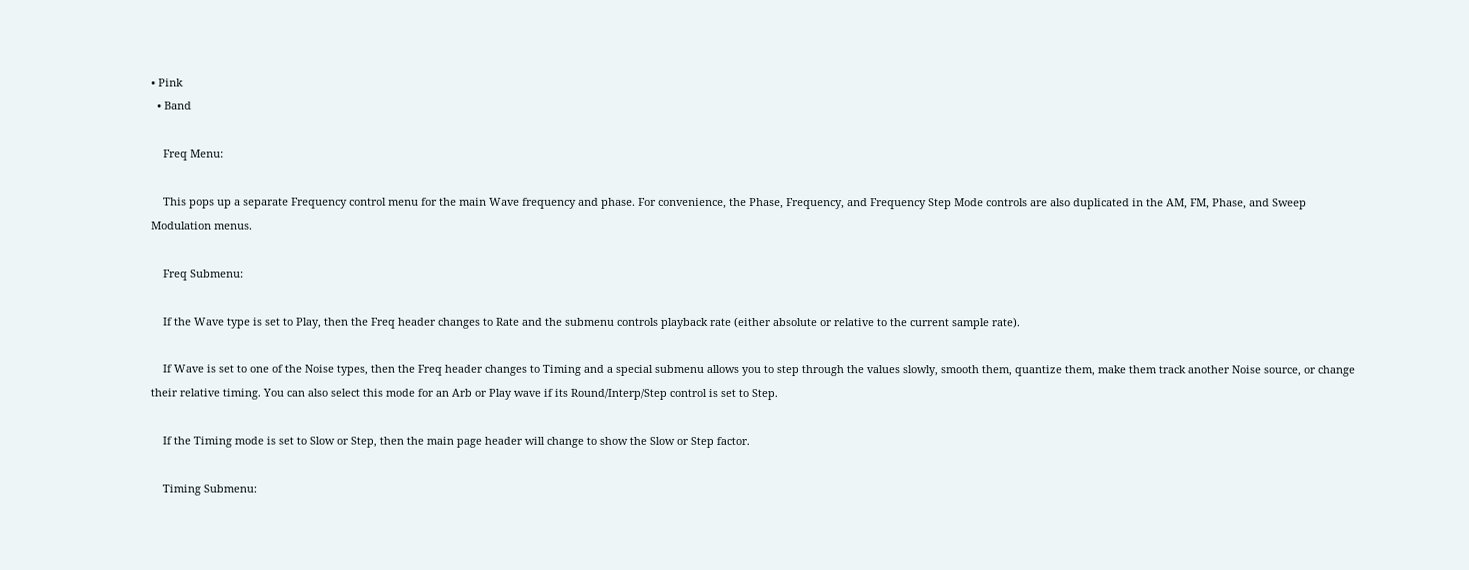• Pink
  • Band

    Freq Menu:

    This pops up a separate Frequency control menu for the main Wave frequency and phase. For convenience, the Phase, Frequency, and Frequency Step Mode controls are also duplicated in the AM, FM, Phase, and Sweep Modulation menus.

    Freq Submenu:

    If the Wave type is set to Play, then the Freq header changes to Rate and the submenu controls playback rate (either absolute or relative to the current sample rate).

    If Wave is set to one of the Noise types, then the Freq header changes to Timing and a special submenu allows you to step through the values slowly, smooth them, quantize them, make them track another Noise source, or change their relative timing. You can also select this mode for an Arb or Play wave if its Round/Interp/Step control is set to Step.

    If the Timing mode is set to Slow or Step, then the main page header will change to show the Slow or Step factor.

    Timing Submenu: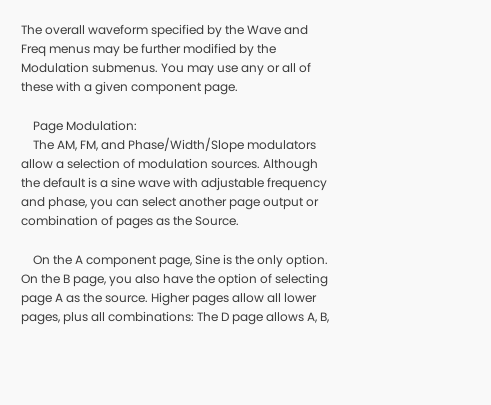The overall waveform specified by the Wave and Freq menus may be further modified by the Modulation submenus. You may use any or all of these with a given component page.

    Page Modulation:
    The AM, FM, and Phase/Width/Slope modulators allow a selection of modulation sources. Although the default is a sine wave with adjustable frequency and phase, you can select another page output or combination of pages as the Source.

    On the A component page, Sine is the only option. On the B page, you also have the option of selecting page A as the source. Higher pages allow all lower pages, plus all combinations: The D page allows A, B,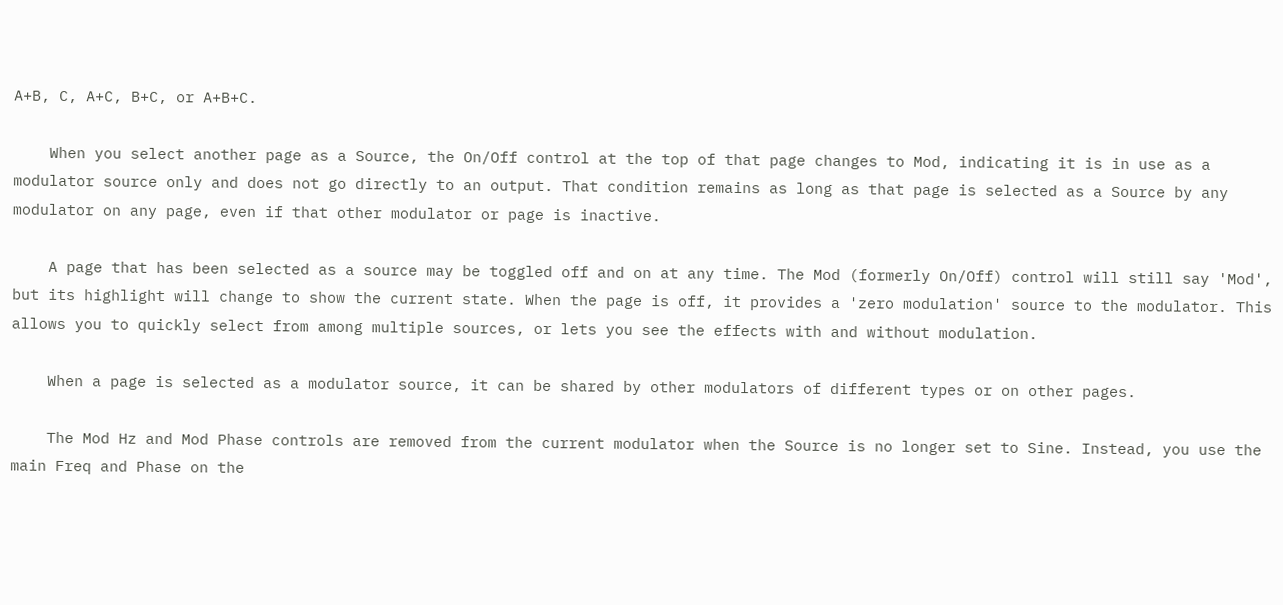A+B, C, A+C, B+C, or A+B+C.

    When you select another page as a Source, the On/Off control at the top of that page changes to Mod, indicating it is in use as a modulator source only and does not go directly to an output. That condition remains as long as that page is selected as a Source by any modulator on any page, even if that other modulator or page is inactive.

    A page that has been selected as a source may be toggled off and on at any time. The Mod (formerly On/Off) control will still say 'Mod', but its highlight will change to show the current state. When the page is off, it provides a 'zero modulation' source to the modulator. This allows you to quickly select from among multiple sources, or lets you see the effects with and without modulation.

    When a page is selected as a modulator source, it can be shared by other modulators of different types or on other pages.

    The Mod Hz and Mod Phase controls are removed from the current modulator when the Source is no longer set to Sine. Instead, you use the main Freq and Phase on the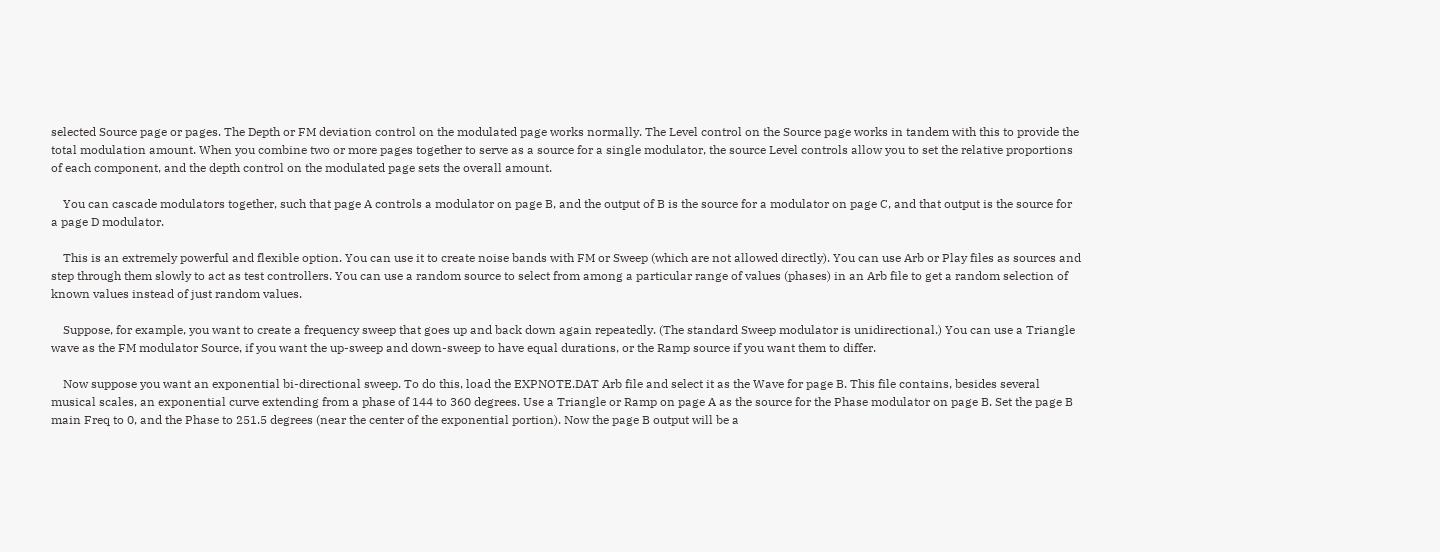selected Source page or pages. The Depth or FM deviation control on the modulated page works normally. The Level control on the Source page works in tandem with this to provide the total modulation amount. When you combine two or more pages together to serve as a source for a single modulator, the source Level controls allow you to set the relative proportions of each component, and the depth control on the modulated page sets the overall amount.

    You can cascade modulators together, such that page A controls a modulator on page B, and the output of B is the source for a modulator on page C, and that output is the source for a page D modulator.

    This is an extremely powerful and flexible option. You can use it to create noise bands with FM or Sweep (which are not allowed directly). You can use Arb or Play files as sources and step through them slowly to act as test controllers. You can use a random source to select from among a particular range of values (phases) in an Arb file to get a random selection of known values instead of just random values.

    Suppose, for example, you want to create a frequency sweep that goes up and back down again repeatedly. (The standard Sweep modulator is unidirectional.) You can use a Triangle wave as the FM modulator Source, if you want the up-sweep and down-sweep to have equal durations, or the Ramp source if you want them to differ.

    Now suppose you want an exponential bi-directional sweep. To do this, load the EXPNOTE.DAT Arb file and select it as the Wave for page B. This file contains, besides several musical scales, an exponential curve extending from a phase of 144 to 360 degrees. Use a Triangle or Ramp on page A as the source for the Phase modulator on page B. Set the page B main Freq to 0, and the Phase to 251.5 degrees (near the center of the exponential portion). Now the page B output will be a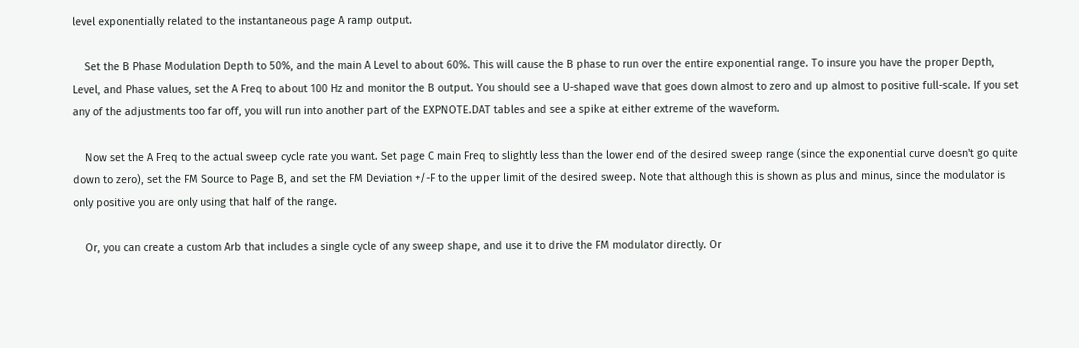level exponentially related to the instantaneous page A ramp output.

    Set the B Phase Modulation Depth to 50%, and the main A Level to about 60%. This will cause the B phase to run over the entire exponential range. To insure you have the proper Depth, Level, and Phase values, set the A Freq to about 100 Hz and monitor the B output. You should see a U-shaped wave that goes down almost to zero and up almost to positive full-scale. If you set any of the adjustments too far off, you will run into another part of the EXPNOTE.DAT tables and see a spike at either extreme of the waveform.

    Now set the A Freq to the actual sweep cycle rate you want. Set page C main Freq to slightly less than the lower end of the desired sweep range (since the exponential curve doesn't go quite down to zero), set the FM Source to Page B, and set the FM Deviation +/-F to the upper limit of the desired sweep. Note that although this is shown as plus and minus, since the modulator is only positive you are only using that half of the range.

    Or, you can create a custom Arb that includes a single cycle of any sweep shape, and use it to drive the FM modulator directly. Or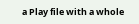a Play file with a whole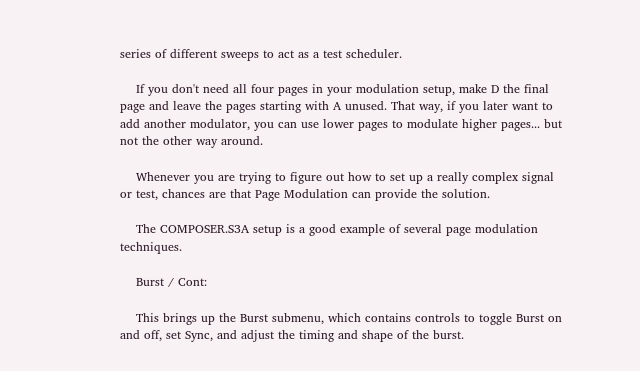series of different sweeps to act as a test scheduler.

    If you don't need all four pages in your modulation setup, make D the final page and leave the pages starting with A unused. That way, if you later want to add another modulator, you can use lower pages to modulate higher pages... but not the other way around.

    Whenever you are trying to figure out how to set up a really complex signal or test, chances are that Page Modulation can provide the solution.

    The COMPOSER.S3A setup is a good example of several page modulation techniques.

    Burst / Cont:

    This brings up the Burst submenu, which contains controls to toggle Burst on and off, set Sync, and adjust the timing and shape of the burst.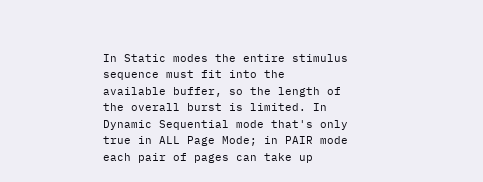In Static modes the entire stimulus sequence must fit into the available buffer, so the length of the overall burst is limited. In Dynamic Sequential mode that's only true in ALL Page Mode; in PAIR mode each pair of pages can take up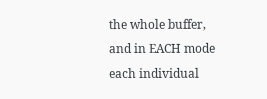the whole buffer, and in EACH mode each individual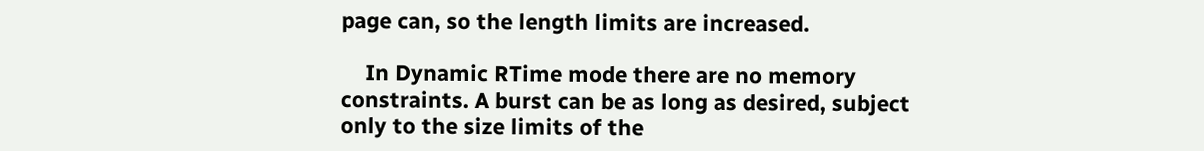page can, so the length limits are increased.

    In Dynamic RTime mode there are no memory constraints. A burst can be as long as desired, subject only to the size limits of the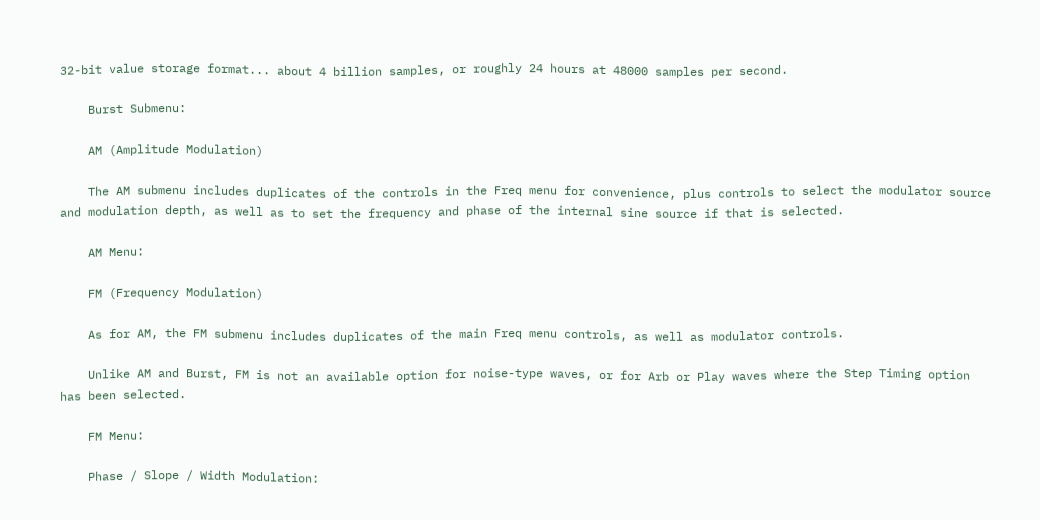32-bit value storage format... about 4 billion samples, or roughly 24 hours at 48000 samples per second.

    Burst Submenu:

    AM (Amplitude Modulation)

    The AM submenu includes duplicates of the controls in the Freq menu for convenience, plus controls to select the modulator source and modulation depth, as well as to set the frequency and phase of the internal sine source if that is selected.

    AM Menu:

    FM (Frequency Modulation)

    As for AM, the FM submenu includes duplicates of the main Freq menu controls, as well as modulator controls.

    Unlike AM and Burst, FM is not an available option for noise-type waves, or for Arb or Play waves where the Step Timing option has been selected.

    FM Menu:

    Phase / Slope / Width Modulation: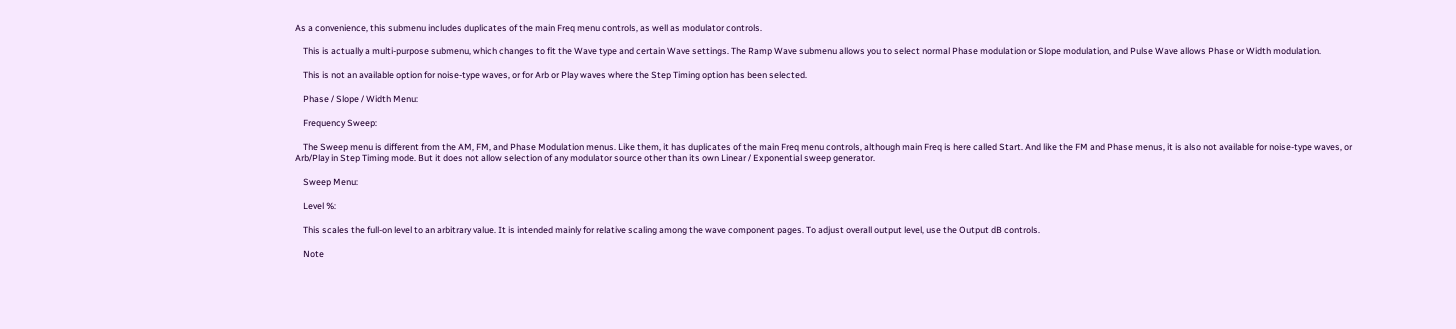As a convenience, this submenu includes duplicates of the main Freq menu controls, as well as modulator controls.

    This is actually a multi-purpose submenu, which changes to fit the Wave type and certain Wave settings. The Ramp Wave submenu allows you to select normal Phase modulation or Slope modulation, and Pulse Wave allows Phase or Width modulation.

    This is not an available option for noise-type waves, or for Arb or Play waves where the Step Timing option has been selected.

    Phase / Slope / Width Menu:

    Frequency Sweep:

    The Sweep menu is different from the AM, FM, and Phase Modulation menus. Like them, it has duplicates of the main Freq menu controls, although main Freq is here called Start. And like the FM and Phase menus, it is also not available for noise-type waves, or Arb/Play in Step Timing mode. But it does not allow selection of any modulator source other than its own Linear / Exponential sweep generator.

    Sweep Menu:

    Level %:

    This scales the full-on level to an arbitrary value. It is intended mainly for relative scaling among the wave component pages. To adjust overall output level, use the Output dB controls.

    Note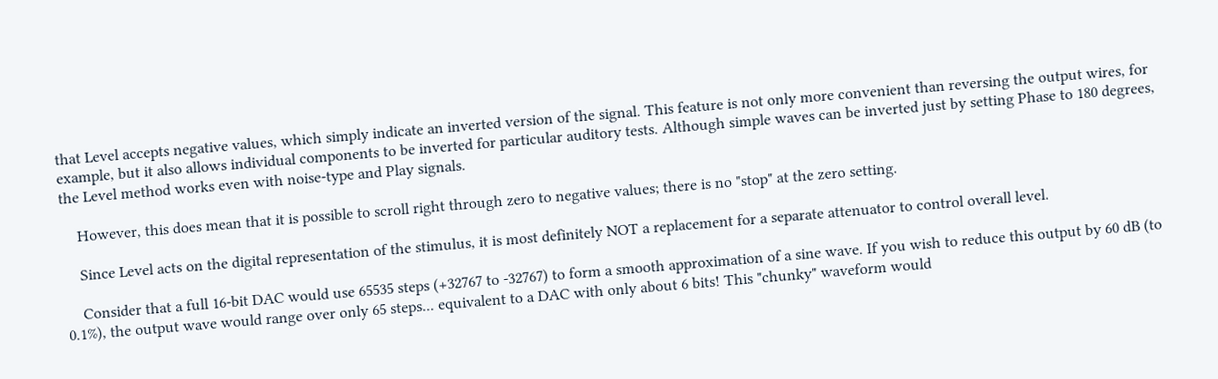that Level accepts negative values, which simply indicate an inverted version of the signal. This feature is not only more convenient than reversing the output wires, for example, but it also allows individual components to be inverted for particular auditory tests. Although simple waves can be inverted just by setting Phase to 180 degrees, the Level method works even with noise-type and Play signals.

    However, this does mean that it is possible to scroll right through zero to negative values; there is no "stop" at the zero setting.

    Since Level acts on the digital representation of the stimulus, it is most definitely NOT a replacement for a separate attenuator to control overall level.

    Consider that a full 16-bit DAC would use 65535 steps (+32767 to -32767) to form a smooth approximation of a sine wave. If you wish to reduce this output by 60 dB (to 0.1%), the output wave would range over only 65 steps... equivalent to a DAC with only about 6 bits! This "chunky" waveform would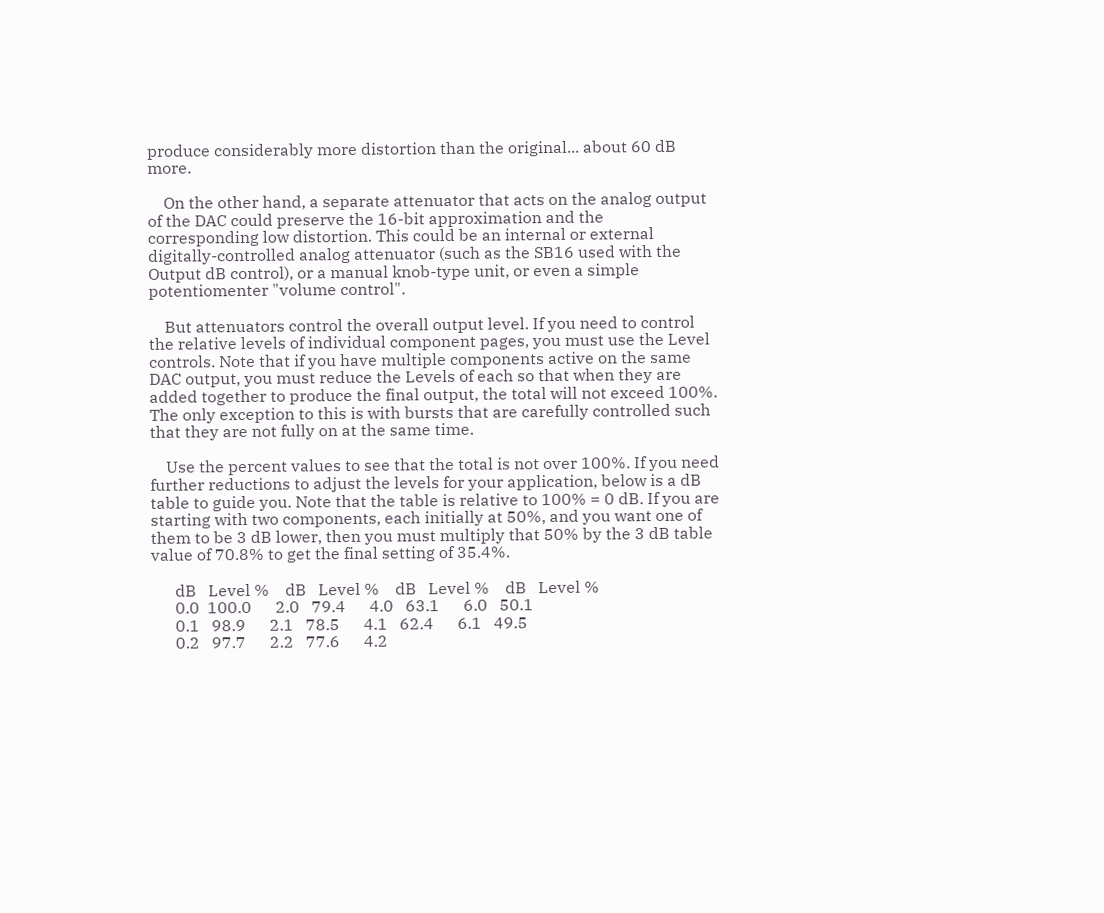produce considerably more distortion than the original... about 60 dB more.

    On the other hand, a separate attenuator that acts on the analog output of the DAC could preserve the 16-bit approximation and the corresponding low distortion. This could be an internal or external digitally-controlled analog attenuator (such as the SB16 used with the Output dB control), or a manual knob-type unit, or even a simple potentiomenter "volume control".

    But attenuators control the overall output level. If you need to control the relative levels of individual component pages, you must use the Level controls. Note that if you have multiple components active on the same DAC output, you must reduce the Levels of each so that when they are added together to produce the final output, the total will not exceed 100%. The only exception to this is with bursts that are carefully controlled such that they are not fully on at the same time.

    Use the percent values to see that the total is not over 100%. If you need further reductions to adjust the levels for your application, below is a dB table to guide you. Note that the table is relative to 100% = 0 dB. If you are starting with two components, each initially at 50%, and you want one of them to be 3 dB lower, then you must multiply that 50% by the 3 dB table value of 70.8% to get the final setting of 35.4%.

      dB   Level %    dB   Level %    dB   Level %    dB   Level %
      0.0  100.0      2.0   79.4      4.0   63.1      6.0   50.1
      0.1   98.9      2.1   78.5      4.1   62.4      6.1   49.5
      0.2   97.7      2.2   77.6      4.2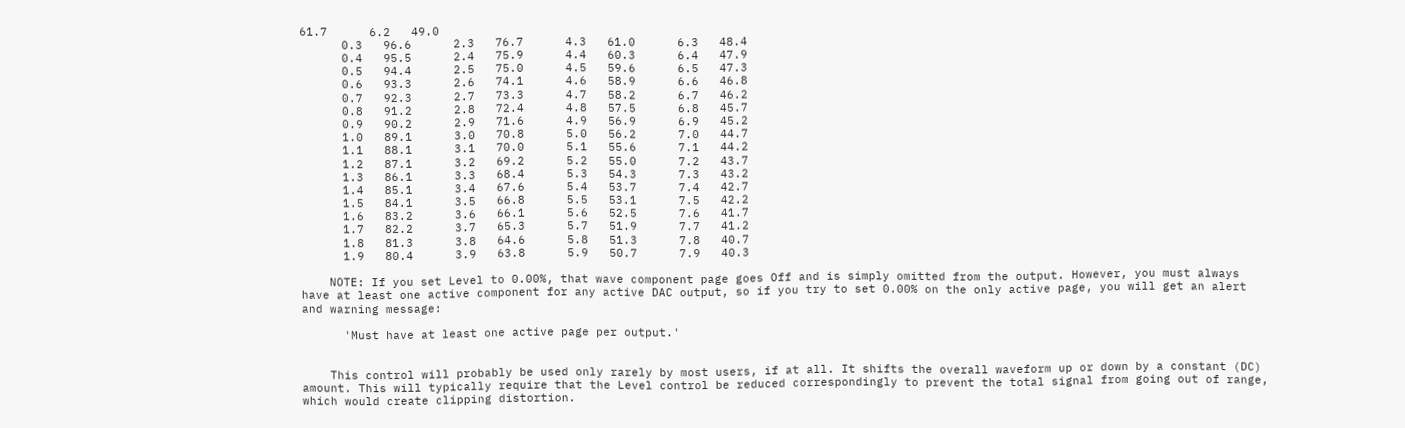61.7      6.2   49.0
      0.3   96.6      2.3   76.7      4.3   61.0      6.3   48.4
      0.4   95.5      2.4   75.9      4.4   60.3      6.4   47.9
      0.5   94.4      2.5   75.0      4.5   59.6      6.5   47.3
      0.6   93.3      2.6   74.1      4.6   58.9      6.6   46.8
      0.7   92.3      2.7   73.3      4.7   58.2      6.7   46.2
      0.8   91.2      2.8   72.4      4.8   57.5      6.8   45.7
      0.9   90.2      2.9   71.6      4.9   56.9      6.9   45.2
      1.0   89.1      3.0   70.8      5.0   56.2      7.0   44.7
      1.1   88.1      3.1   70.0      5.1   55.6      7.1   44.2
      1.2   87.1      3.2   69.2      5.2   55.0      7.2   43.7
      1.3   86.1      3.3   68.4      5.3   54.3      7.3   43.2
      1.4   85.1      3.4   67.6      5.4   53.7      7.4   42.7
      1.5   84.1      3.5   66.8      5.5   53.1      7.5   42.2
      1.6   83.2      3.6   66.1      5.6   52.5      7.6   41.7
      1.7   82.2      3.7   65.3      5.7   51.9      7.7   41.2
      1.8   81.3      3.8   64.6      5.8   51.3      7.8   40.7
      1.9   80.4      3.9   63.8      5.9   50.7      7.9   40.3

    NOTE: If you set Level to 0.00%, that wave component page goes Off and is simply omitted from the output. However, you must always have at least one active component for any active DAC output, so if you try to set 0.00% on the only active page, you will get an alert and warning message:

      'Must have at least one active page per output.'


    This control will probably be used only rarely by most users, if at all. It shifts the overall waveform up or down by a constant (DC) amount. This will typically require that the Level control be reduced correspondingly to prevent the total signal from going out of range, which would create clipping distortion.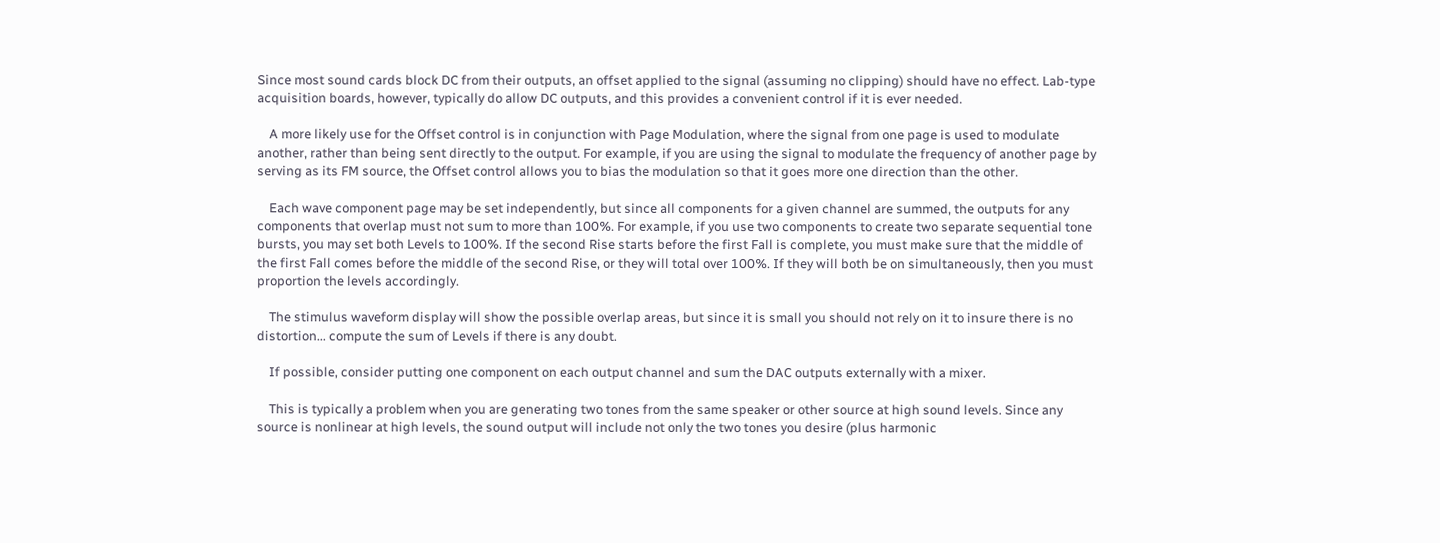Since most sound cards block DC from their outputs, an offset applied to the signal (assuming no clipping) should have no effect. Lab-type acquisition boards, however, typically do allow DC outputs, and this provides a convenient control if it is ever needed.

    A more likely use for the Offset control is in conjunction with Page Modulation, where the signal from one page is used to modulate another, rather than being sent directly to the output. For example, if you are using the signal to modulate the frequency of another page by serving as its FM source, the Offset control allows you to bias the modulation so that it goes more one direction than the other.

    Each wave component page may be set independently, but since all components for a given channel are summed, the outputs for any components that overlap must not sum to more than 100%. For example, if you use two components to create two separate sequential tone bursts, you may set both Levels to 100%. If the second Rise starts before the first Fall is complete, you must make sure that the middle of the first Fall comes before the middle of the second Rise, or they will total over 100%. If they will both be on simultaneously, then you must proportion the levels accordingly.

    The stimulus waveform display will show the possible overlap areas, but since it is small you should not rely on it to insure there is no distortion... compute the sum of Levels if there is any doubt.

    If possible, consider putting one component on each output channel and sum the DAC outputs externally with a mixer.

    This is typically a problem when you are generating two tones from the same speaker or other source at high sound levels. Since any source is nonlinear at high levels, the sound output will include not only the two tones you desire (plus harmonic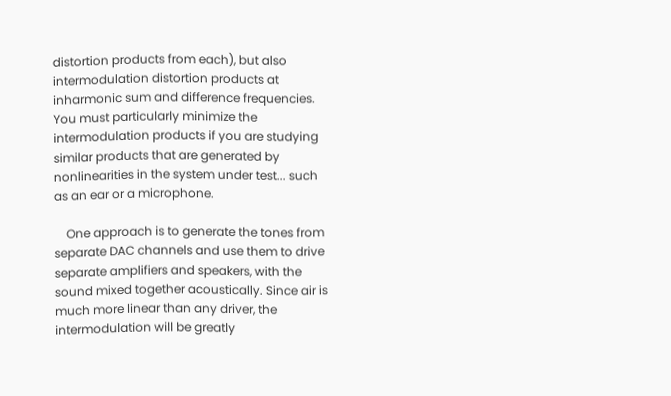distortion products from each), but also intermodulation distortion products at inharmonic sum and difference frequencies. You must particularly minimize the intermodulation products if you are studying similar products that are generated by nonlinearities in the system under test... such as an ear or a microphone.

    One approach is to generate the tones from separate DAC channels and use them to drive separate amplifiers and speakers, with the sound mixed together acoustically. Since air is much more linear than any driver, the intermodulation will be greatly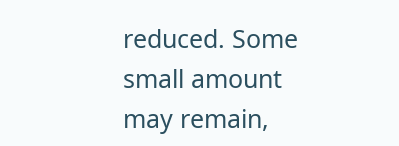reduced. Some small amount may remain,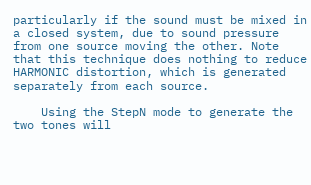particularly if the sound must be mixed in a closed system, due to sound pressure from one source moving the other. Note that this technique does nothing to reduce HARMONIC distortion, which is generated separately from each source.

    Using the StepN mode to generate the two tones will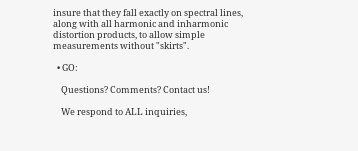insure that they fall exactly on spectral lines, along with all harmonic and inharmonic distortion products, to allow simple measurements without "skirts".

  • GO:

    Questions? Comments? Contact us!

    We respond to ALL inquiries,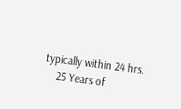typically within 24 hrs.
    25 Years of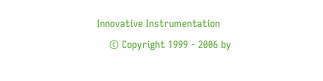Innovative Instrumentation
    © Copyright 1999 - 2006 by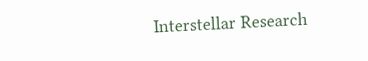Interstellar Research